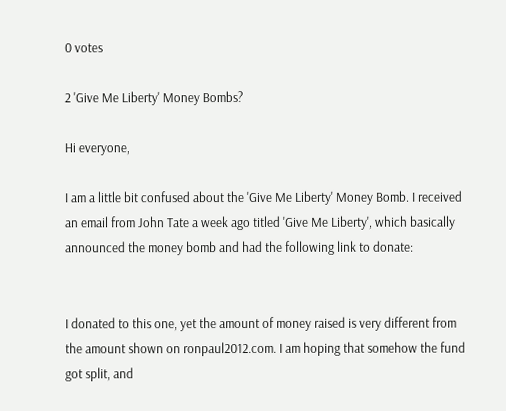0 votes

2 'Give Me Liberty' Money Bombs?

Hi everyone,

I am a little bit confused about the 'Give Me Liberty' Money Bomb. I received an email from John Tate a week ago titled 'Give Me Liberty', which basically announced the money bomb and had the following link to donate:


I donated to this one, yet the amount of money raised is very different from the amount shown on ronpaul2012.com. I am hoping that somehow the fund got split, and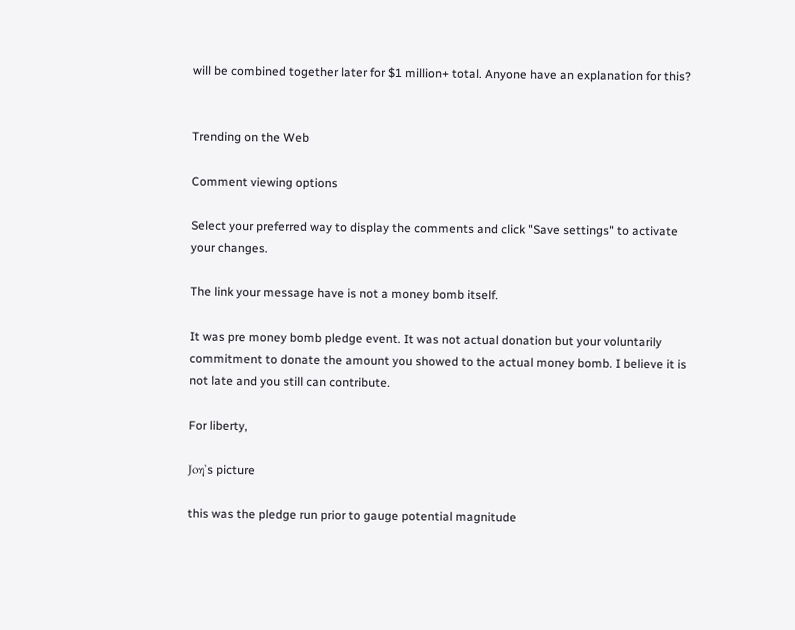will be combined together later for $1 million+ total. Anyone have an explanation for this?


Trending on the Web

Comment viewing options

Select your preferred way to display the comments and click "Save settings" to activate your changes.

The link your message have is not a money bomb itself.

It was pre money bomb pledge event. It was not actual donation but your voluntarily commitment to donate the amount you showed to the actual money bomb. I believe it is not late and you still can contribute.

For liberty,

Joη's picture

this was the pledge run prior to gauge potential magnitude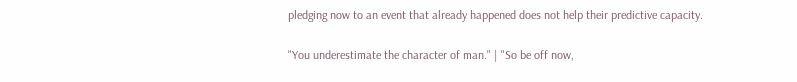pledging now to an event that already happened does not help their predictive capacity.

"You underestimate the character of man." | "So be off now,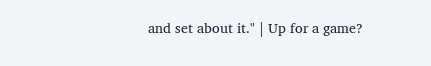and set about it." | Up for a game?